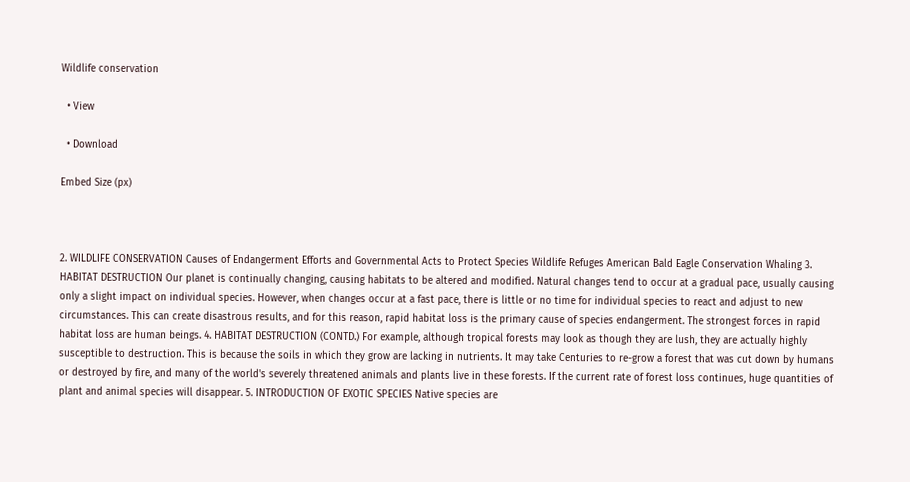Wildlife conservation

  • View

  • Download

Embed Size (px)



2. WILDLIFE CONSERVATION Causes of Endangerment Efforts and Governmental Acts to Protect Species Wildlife Refuges American Bald Eagle Conservation Whaling 3. HABITAT DESTRUCTION Our planet is continually changing, causing habitats to be altered and modified. Natural changes tend to occur at a gradual pace, usually causing only a slight impact on individual species. However, when changes occur at a fast pace, there is little or no time for individual species to react and adjust to new circumstances. This can create disastrous results, and for this reason, rapid habitat loss is the primary cause of species endangerment. The strongest forces in rapid habitat loss are human beings. 4. HABITAT DESTRUCTION (CONTD.) For example, although tropical forests may look as though they are lush, they are actually highly susceptible to destruction. This is because the soils in which they grow are lacking in nutrients. It may take Centuries to re-grow a forest that was cut down by humans or destroyed by fire, and many of the world's severely threatened animals and plants live in these forests. If the current rate of forest loss continues, huge quantities of plant and animal species will disappear. 5. INTRODUCTION OF EXOTIC SPECIES Native species are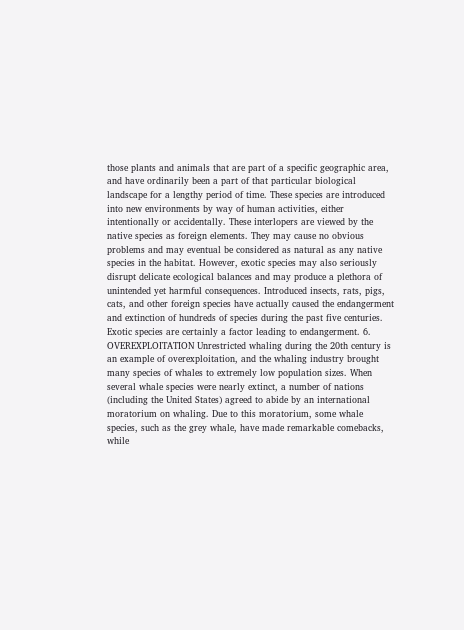those plants and animals that are part of a specific geographic area, and have ordinarily been a part of that particular biological landscape for a lengthy period of time. These species are introduced into new environments by way of human activities, either intentionally or accidentally. These interlopers are viewed by the native species as foreign elements. They may cause no obvious problems and may eventual be considered as natural as any native species in the habitat. However, exotic species may also seriously disrupt delicate ecological balances and may produce a plethora of unintended yet harmful consequences. Introduced insects, rats, pigs, cats, and other foreign species have actually caused the endangerment and extinction of hundreds of species during the past five centuries. Exotic species are certainly a factor leading to endangerment. 6. OVEREXPLOITATION Unrestricted whaling during the 20th century is an example of overexploitation, and the whaling industry brought many species of whales to extremely low population sizes. When several whale species were nearly extinct, a number of nations (including the United States) agreed to abide by an international moratorium on whaling. Due to this moratorium, some whale species, such as the grey whale, have made remarkable comebacks, while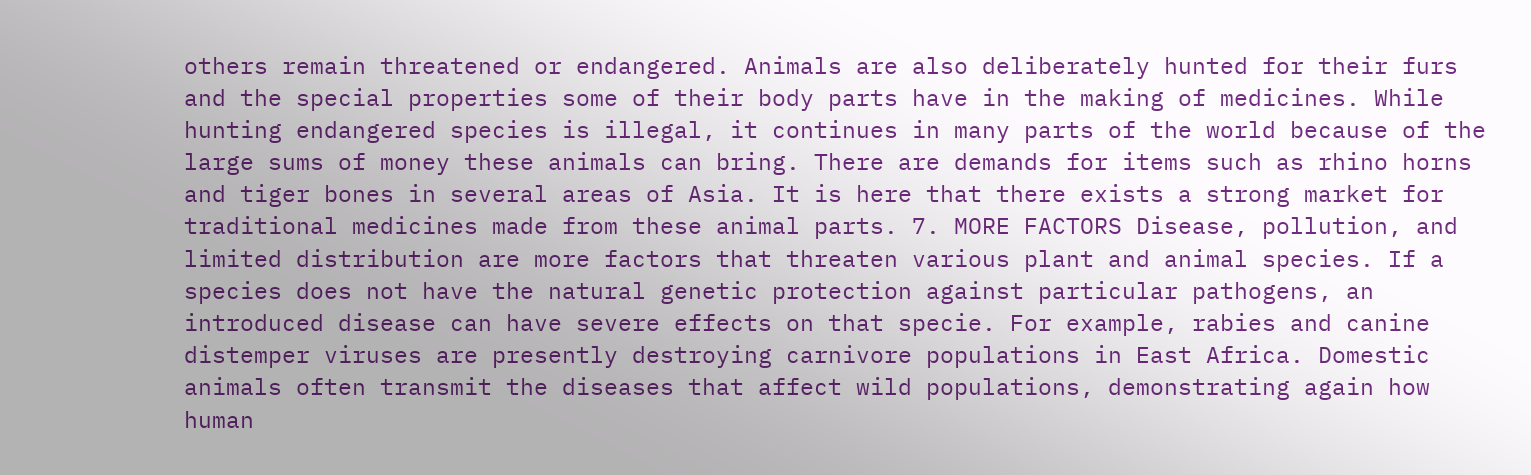others remain threatened or endangered. Animals are also deliberately hunted for their furs and the special properties some of their body parts have in the making of medicines. While hunting endangered species is illegal, it continues in many parts of the world because of the large sums of money these animals can bring. There are demands for items such as rhino horns and tiger bones in several areas of Asia. It is here that there exists a strong market for traditional medicines made from these animal parts. 7. MORE FACTORS Disease, pollution, and limited distribution are more factors that threaten various plant and animal species. If a species does not have the natural genetic protection against particular pathogens, an introduced disease can have severe effects on that specie. For example, rabies and canine distemper viruses are presently destroying carnivore populations in East Africa. Domestic animals often transmit the diseases that affect wild populations, demonstrating again how human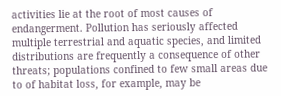activities lie at the root of most causes of endangerment. Pollution has seriously affected multiple terrestrial and aquatic species, and limited distributions are frequently a consequence of other threats; populations confined to few small areas due to of habitat loss, for example, may be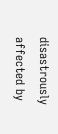disastrously affected by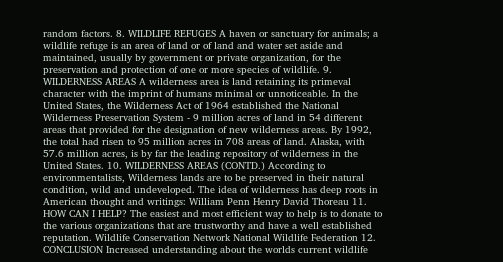random factors. 8. WILDLIFE REFUGES A haven or sanctuary for animals; a wildlife refuge is an area of land or of land and water set aside and maintained, usually by government or private organization, for the preservation and protection of one or more species of wildlife. 9. WILDERNESS AREAS A wilderness area is land retaining its primeval character with the imprint of humans minimal or unnoticeable. In the United States, the Wilderness Act of 1964 established the National Wilderness Preservation System - 9 million acres of land in 54 different areas that provided for the designation of new wilderness areas. By 1992, the total had risen to 95 million acres in 708 areas of land. Alaska, with 57.6 million acres, is by far the leading repository of wilderness in the United States. 10. WILDERNESS AREAS (CONTD.) According to environmentalists, Wilderness lands are to be preserved in their natural condition, wild and undeveloped. The idea of wilderness has deep roots in American thought and writings: William Penn Henry David Thoreau 11. HOW CAN I HELP? The easiest and most efficient way to help is to donate to the various organizations that are trustworthy and have a well established reputation. Wildlife Conservation Network National Wildlife Federation 12. CONCLUSION Increased understanding about the worlds current wildlife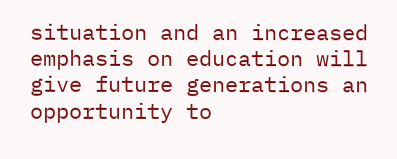situation and an increased emphasis on education will give future generations an opportunity to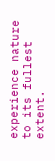experience nature to its fullest extent.